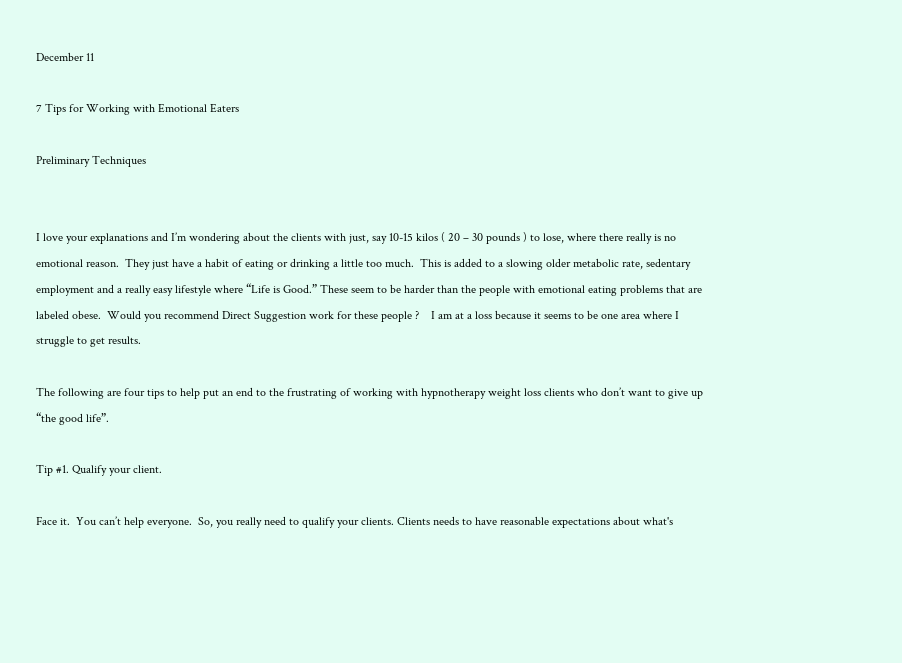December 11

7 Tips for Working with Emotional Eaters

Preliminary Techniques


I love your explanations and I’m wondering about the clients with just, say 10-15 kilos ( 20 – 30 pounds ) to lose, where there really is no emotional reason.  They just have a habit of eating or drinking a little too much.  This is added to a slowing older metabolic rate, sedentary employment and a really easy lifestyle where “Life is Good.” These seem to be harder than the people with emotional eating problems that are labeled obese.  Would you recommend Direct Suggestion work for these people ?    I am at a loss because it seems to be one area where I struggle to get results.

The following are four tips to help put an end to the frustrating of working with hypnotherapy weight loss clients who don’t want to give up “the good life”.

Tip #1. Qualify your client.

Face it.  You can’t help everyone.  So, you really need to qualify your clients. Clients needs to have reasonable expectations about what's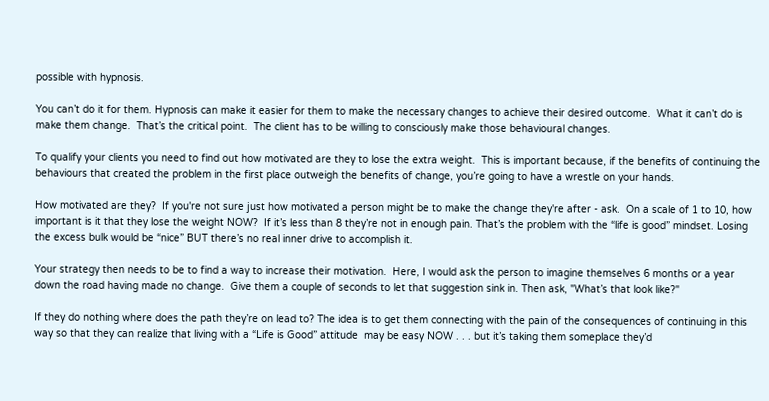possible with hypnosis.

You can’t do it for them. Hypnosis can make it easier for them to make the necessary changes to achieve their desired outcome.  What it can’t do is make them change.  That’s the critical point.  The client has to be willing to consciously make those behavioural changes.

To qualify your clients you need to find out how motivated are they to lose the extra weight.  This is important because, if the benefits of continuing the behaviours that created the problem in the first place outweigh the benefits of change, you’re going to have a wrestle on your hands.

How motivated are they?  If you're not sure just how motivated a person might be to make the change they're after - ask.  On a scale of 1 to 10, how important is it that they lose the weight NOW?  If it’s less than 8 they’re not in enough pain. That’s the problem with the “life is good” mindset. Losing the excess bulk would be “nice” BUT there’s no real inner drive to accomplish it.

Your strategy then needs to be to find a way to increase their motivation.  Here, I would ask the person to imagine themselves 6 months or a year down the road having made no change.  Give them a couple of seconds to let that suggestion sink in. Then ask, "What’s that look like?"

If they do nothing where does the path they’re on lead to? The idea is to get them connecting with the pain of the consequences of continuing in this way so that they can realize that living with a “Life is Good” attitude  may be easy NOW . . . but it’s taking them someplace they’d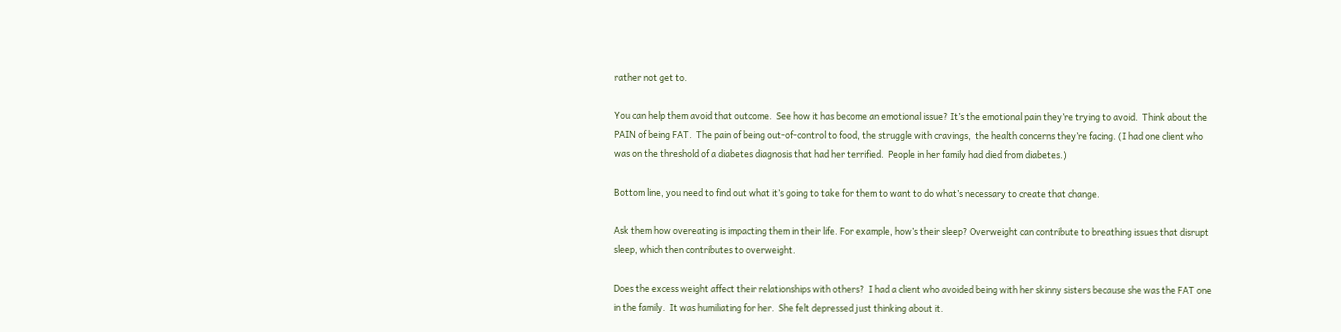rather not get to.

You can help them avoid that outcome.  See how it has become an emotional issue? It’s the emotional pain they’re trying to avoid.  Think about the PAIN of being FAT.  The pain of being out-of-control to food, the struggle with cravings,  the health concerns they’re facing. (I had one client who was on the threshold of a diabetes diagnosis that had her terrified.  People in her family had died from diabetes.)

Bottom line, you need to find out what it’s going to take for them to want to do what’s necessary to create that change.

Ask them how overeating is impacting them in their life. For example, how’s their sleep? Overweight can contribute to breathing issues that disrupt sleep, which then contributes to overweight.

Does the excess weight affect their relationships with others?  I had a client who avoided being with her skinny sisters because she was the FAT one in the family.  It was humiliating for her.  She felt depressed just thinking about it.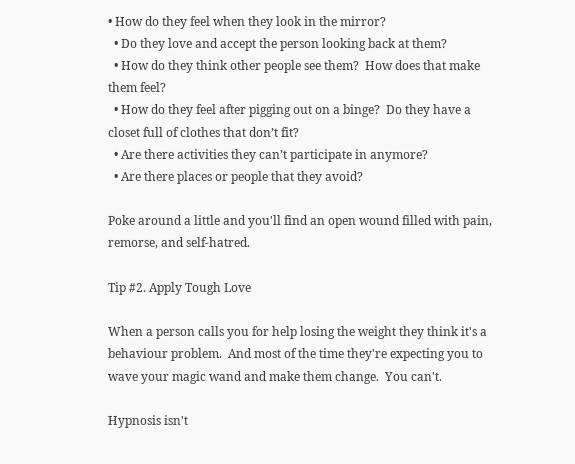• How do they feel when they look in the mirror?
  • Do they love and accept the person looking back at them?
  • How do they think other people see them?  How does that make them feel?
  • How do they feel after pigging out on a binge?  Do they have a closet full of clothes that don’t fit?
  • Are there activities they can’t participate in anymore?
  • Are there places or people that they avoid?

Poke around a little and you'll find an open wound filled with pain, remorse, and self-hatred.

Tip #2. Apply Tough Love

When a person calls you for help losing the weight they think it's a behaviour problem.  And most of the time they're expecting you to wave your magic wand and make them change.  You can't.

Hypnosis isn't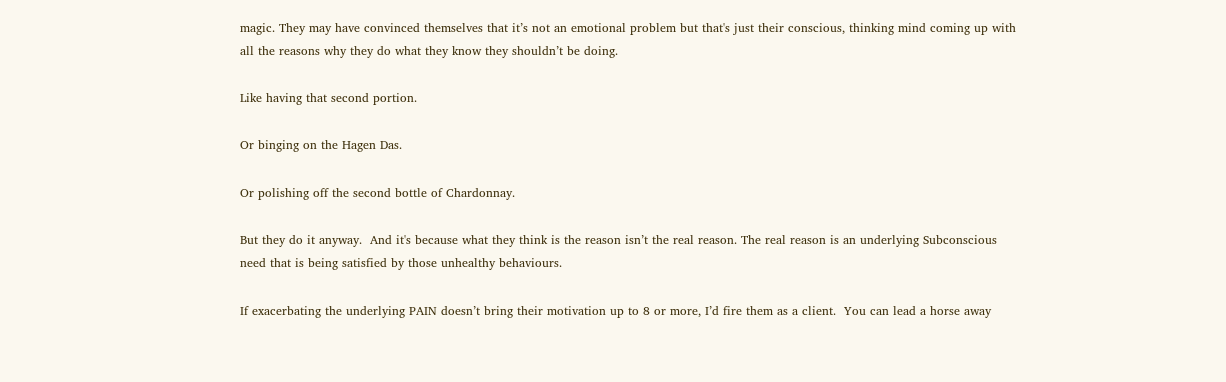magic. They may have convinced themselves that it’s not an emotional problem but that's just their conscious, thinking mind coming up with all the reasons why they do what they know they shouldn’t be doing.

Like having that second portion.

Or binging on the Hagen Das.

Or polishing off the second bottle of Chardonnay.

But they do it anyway.  And it's because what they think is the reason isn’t the real reason. The real reason is an underlying Subconscious need that is being satisfied by those unhealthy behaviours.

If exacerbating the underlying PAIN doesn’t bring their motivation up to 8 or more, I’d fire them as a client.  You can lead a horse away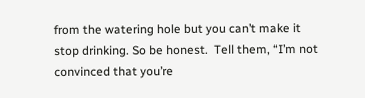from the watering hole but you can’t make it stop drinking. So be honest.  Tell them, “I’m not convinced that you’re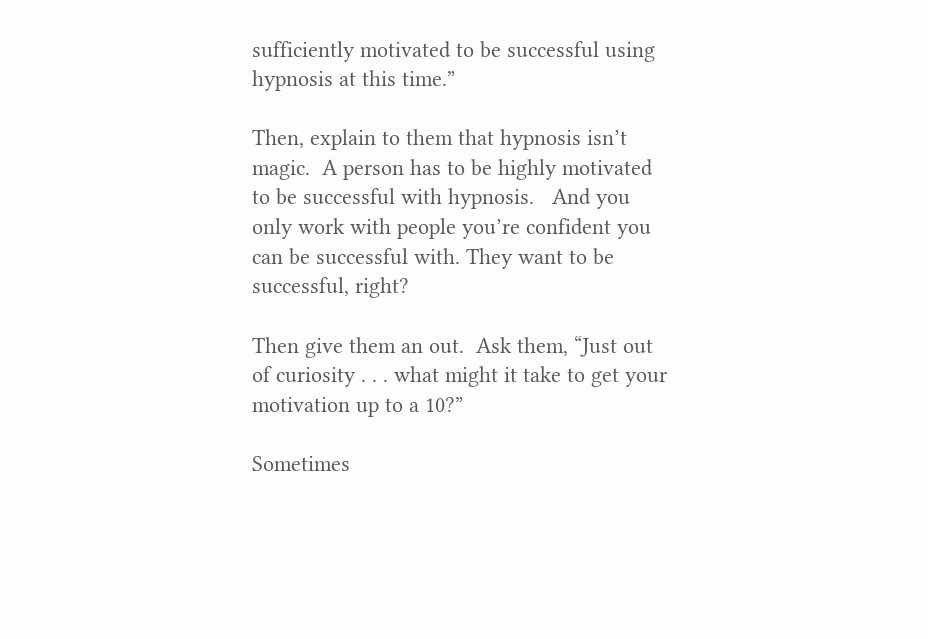sufficiently motivated to be successful using hypnosis at this time.”

Then, explain to them that hypnosis isn’t magic.  A person has to be highly motivated to be successful with hypnosis.   And you only work with people you’re confident you can be successful with. They want to be successful, right?

Then give them an out.  Ask them, “Just out of curiosity . . . what might it take to get your motivation up to a 10?”

Sometimes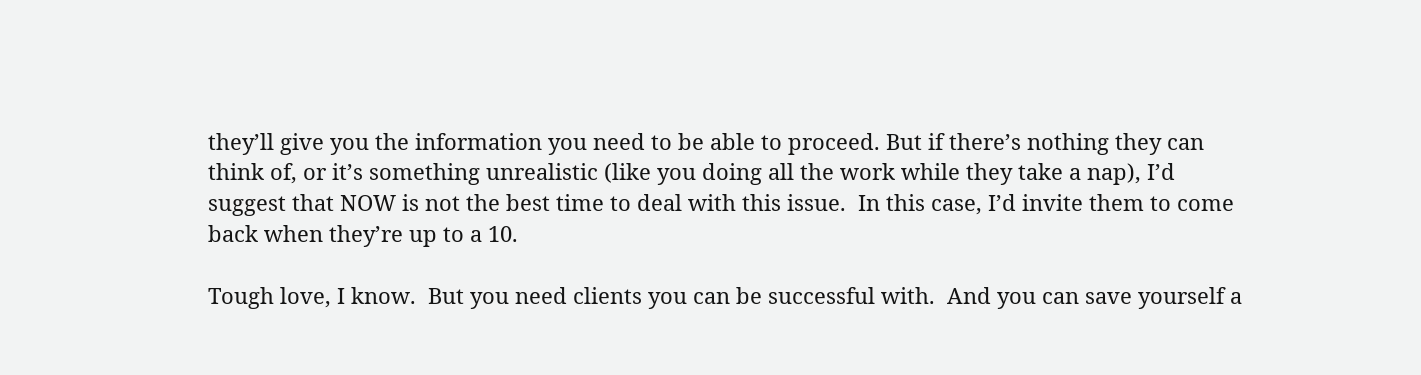they’ll give you the information you need to be able to proceed. But if there’s nothing they can think of, or it’s something unrealistic (like you doing all the work while they take a nap), I’d suggest that NOW is not the best time to deal with this issue.  In this case, I’d invite them to come back when they’re up to a 10.

Tough love, I know.  But you need clients you can be successful with.  And you can save yourself a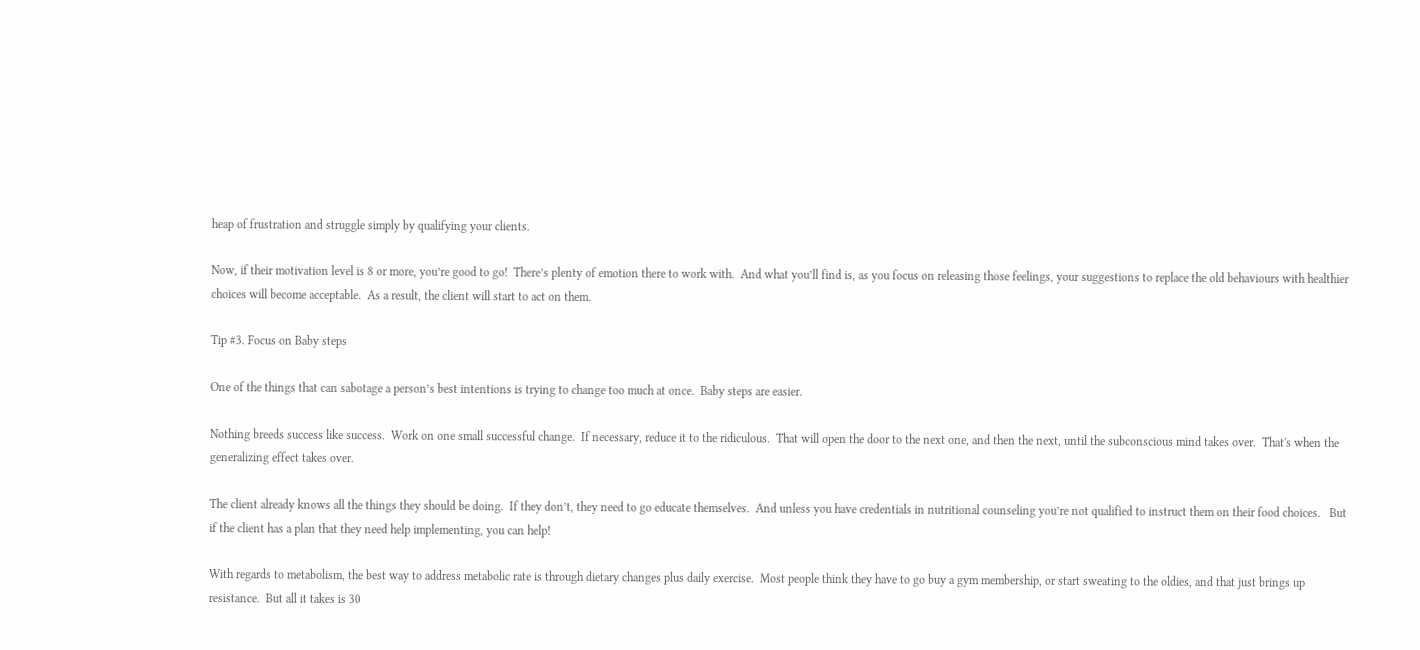heap of frustration and struggle simply by qualifying your clients.

Now, if their motivation level is 8 or more, you’re good to go!  There’s plenty of emotion there to work with.  And what you’ll find is, as you focus on releasing those feelings, your suggestions to replace the old behaviours with healthier choices will become acceptable.  As a result, the client will start to act on them.

Tip #3. Focus on Baby steps

One of the things that can sabotage a person’s best intentions is trying to change too much at once.  Baby steps are easier.

Nothing breeds success like success.  Work on one small successful change.  If necessary, reduce it to the ridiculous.  That will open the door to the next one, and then the next, until the subconscious mind takes over.  That's when the generalizing effect takes over.

The client already knows all the things they should be doing.  If they don’t, they need to go educate themselves.  And unless you have credentials in nutritional counseling you’re not qualified to instruct them on their food choices.   But if the client has a plan that they need help implementing, you can help!

With regards to metabolism, the best way to address metabolic rate is through dietary changes plus daily exercise.  Most people think they have to go buy a gym membership, or start sweating to the oldies, and that just brings up resistance.  But all it takes is 30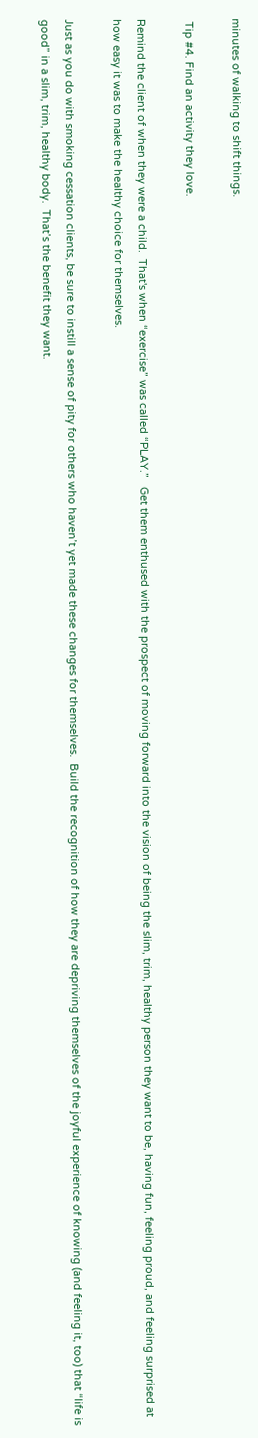minutes of walking to shift things.

 Tip #4. Find an activity they love.

Remind the client of when they were a child.  That's when “exercise” was called “PLAY.”   Get them enthused with the prospect of moving forward into the vision of being the slim, trim, healthy person they want to be, having fun, feeling proud, and feeling surprised at how easy it was to make the healthy choice for themselves.

Just as you do with smoking cessation clients, be sure to instill a sense of pity for others who haven’t yet made these changes for themselves.  Build the recognition of how they are depriving themselves of the joyful experience of knowing (and feeling it, too) that “life is good” in a slim, trim, healthy body.  That’s the benefit they want.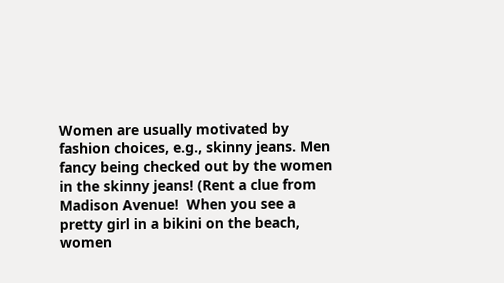Women are usually motivated by fashion choices, e.g., skinny jeans. Men fancy being checked out by the women in the skinny jeans! (Rent a clue from Madison Avenue!  When you see a pretty girl in a bikini on the beach, women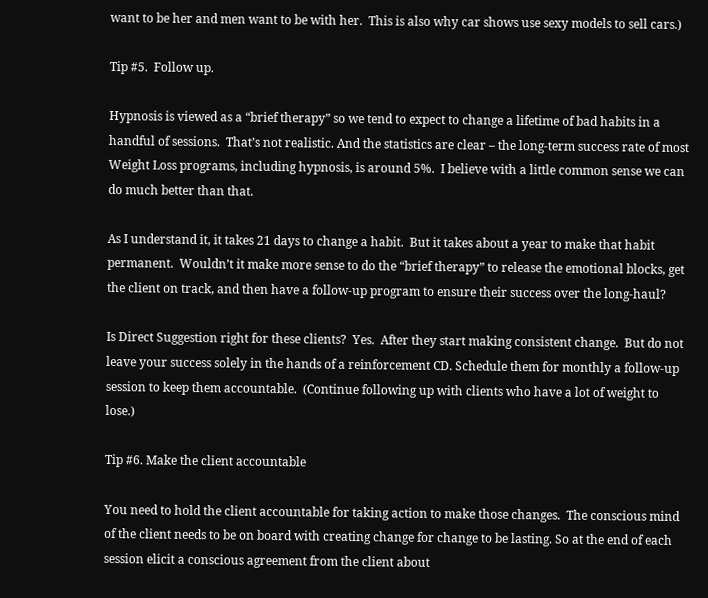want to be her and men want to be with her.  This is also why car shows use sexy models to sell cars.)

Tip #5.  Follow up.

Hypnosis is viewed as a “brief therapy” so we tend to expect to change a lifetime of bad habits in a handful of sessions.  That’s not realistic. And the statistics are clear – the long-term success rate of most Weight Loss programs, including hypnosis, is around 5%.  I believe with a little common sense we can do much better than that.

As I understand it, it takes 21 days to change a habit.  But it takes about a year to make that habit permanent.  Wouldn’t it make more sense to do the “brief therapy” to release the emotional blocks, get the client on track, and then have a follow-up program to ensure their success over the long-haul?

Is Direct Suggestion right for these clients?  Yes.  After they start making consistent change.  But do not leave your success solely in the hands of a reinforcement CD. Schedule them for monthly a follow-up session to keep them accountable.  (Continue following up with clients who have a lot of weight to lose.)

Tip #6. Make the client accountable

You need to hold the client accountable for taking action to make those changes.  The conscious mind of the client needs to be on board with creating change for change to be lasting. So at the end of each session elicit a conscious agreement from the client about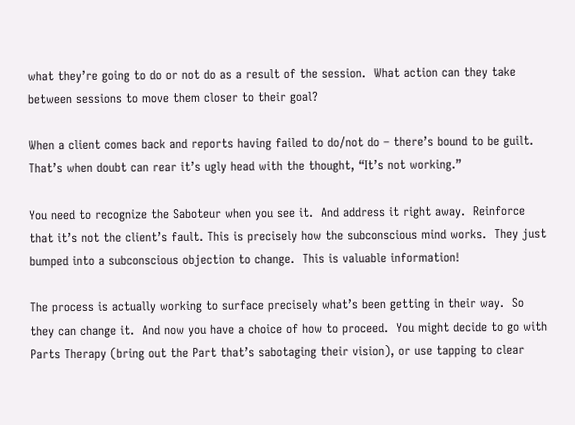what they’re going to do or not do as a result of the session.  What action can they take between sessions to move them closer to their goal?

When a client comes back and reports having failed to do/not do – there’s bound to be guilt.  That’s when doubt can rear it’s ugly head with the thought, “It’s not working.”

You need to recognize the Saboteur when you see it.  And address it right away.  Reinforce that it’s not the client’s fault. This is precisely how the subconscious mind works.  They just bumped into a subconscious objection to change.  This is valuable information!

The process is actually working to surface precisely what’s been getting in their way.  So they can change it.  And now you have a choice of how to proceed.  You might decide to go with Parts Therapy (bring out the Part that’s sabotaging their vision), or use tapping to clear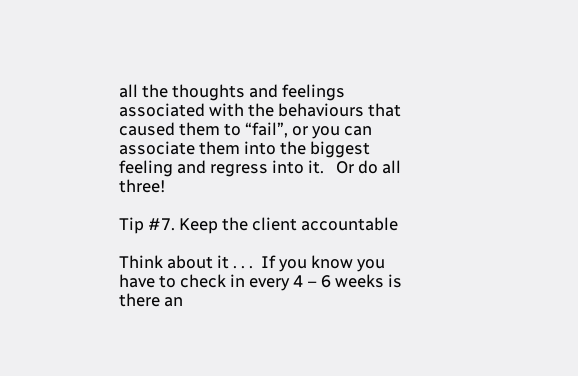all the thoughts and feelings associated with the behaviours that caused them to “fail”, or you can associate them into the biggest feeling and regress into it.   Or do all three!

Tip #7. Keep the client accountable

Think about it . . .  If you know you have to check in every 4 – 6 weeks is there an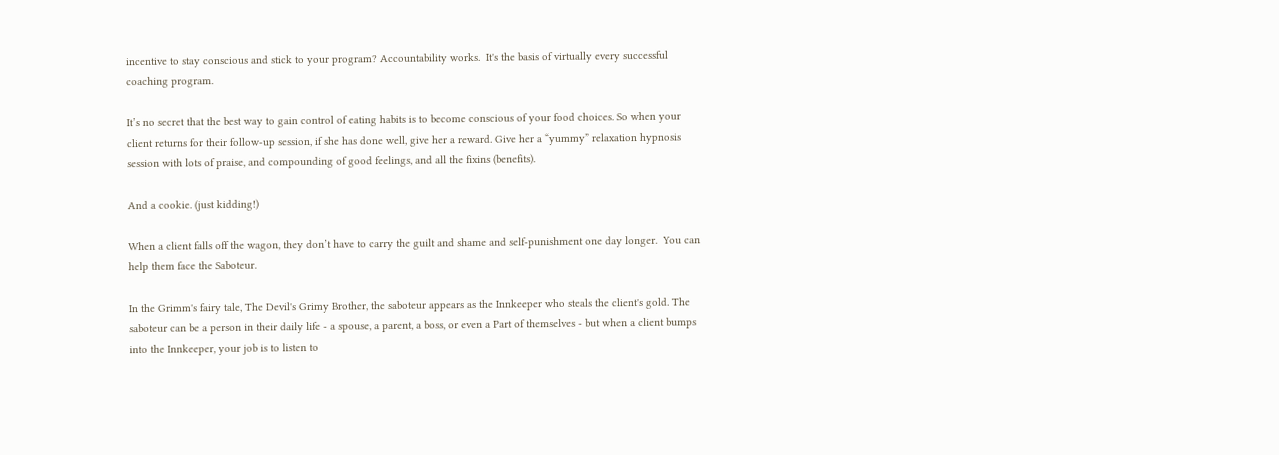incentive to stay conscious and stick to your program? Accountability works.  It's the basis of virtually every successful coaching program.

It’s no secret that the best way to gain control of eating habits is to become conscious of your food choices. So when your client returns for their follow-up session, if she has done well, give her a reward. Give her a “yummy” relaxation hypnosis session with lots of praise, and compounding of good feelings, and all the fixins (benefits).

And a cookie. (just kidding!)

When a client falls off the wagon, they don’t have to carry the guilt and shame and self-punishment one day longer.  You can help them face the Saboteur.

In the Grimm's fairy tale, The Devil's Grimy Brother, the saboteur appears as the Innkeeper who steals the client's gold. The saboteur can be a person in their daily life - a spouse, a parent, a boss, or even a Part of themselves - but when a client bumps into the Innkeeper, your job is to listen to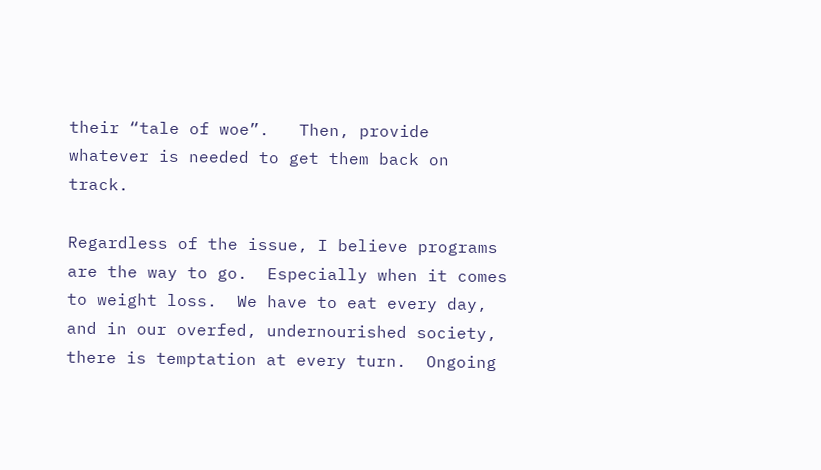their “tale of woe”.   Then, provide whatever is needed to get them back on track.

Regardless of the issue, I believe programs are the way to go.  Especially when it comes to weight loss.  We have to eat every day, and in our overfed, undernourished society, there is temptation at every turn.  Ongoing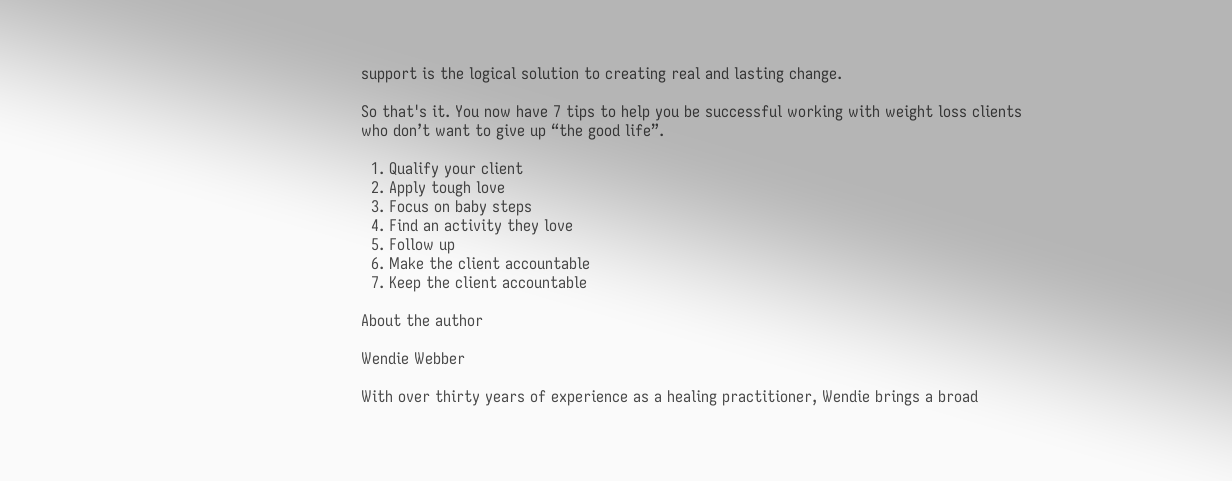support is the logical solution to creating real and lasting change.

So that's it. You now have 7 tips to help you be successful working with weight loss clients who don’t want to give up “the good life”.

  1. Qualify your client
  2. Apply tough love
  3. Focus on baby steps
  4. Find an activity they love
  5. Follow up
  6. Make the client accountable
  7. Keep the client accountable

About the author

Wendie Webber

With over thirty years of experience as a healing practitioner, Wendie brings a broad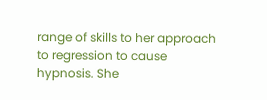range of skills to her approach to regression to cause hypnosis. She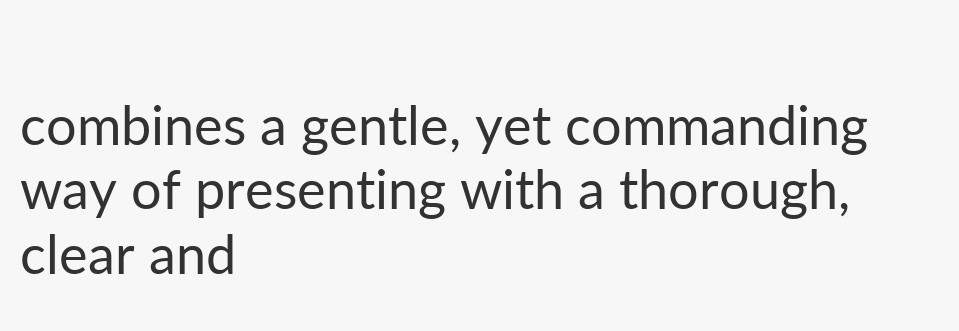combines a gentle, yet commanding way of presenting with a thorough, clear and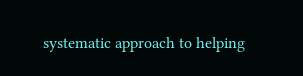systematic approach to helping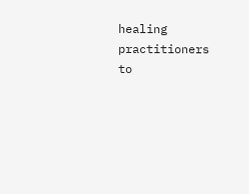healing practitioners to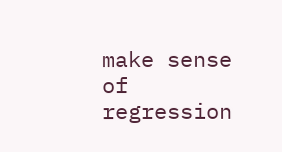make sense of regression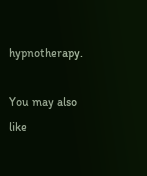hypnotherapy.

You may also like